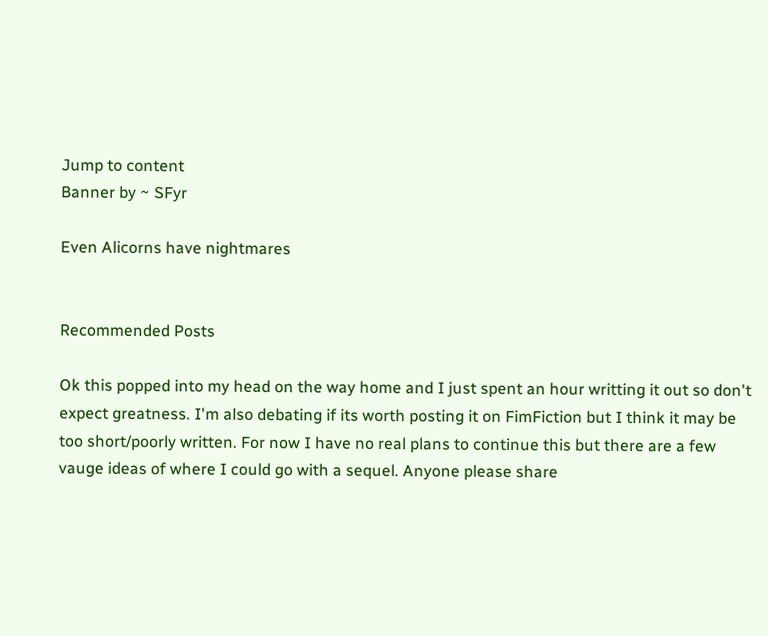Jump to content
Banner by ~ SFyr

Even Alicorns have nightmares


Recommended Posts

Ok this popped into my head on the way home and I just spent an hour writting it out so don't expect greatness. I'm also debating if its worth posting it on FimFiction but I think it may be too short/poorly written. For now I have no real plans to continue this but there are a few vauge ideas of where I could go with a sequel. Anyone please share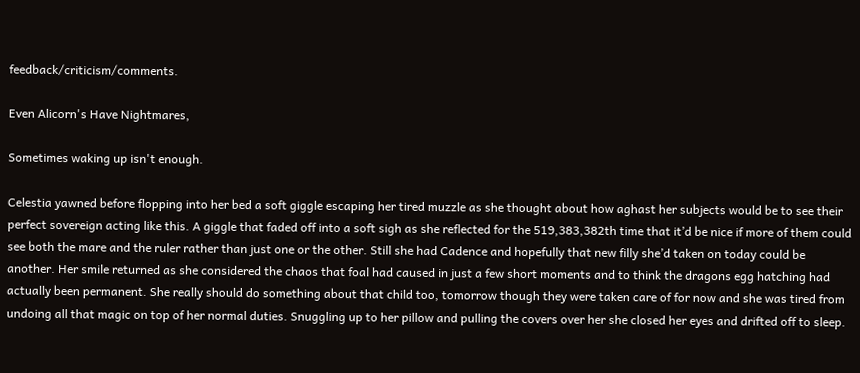feedback/criticism/comments.

Even Alicorn's Have Nightmares,

Sometimes waking up isn't enough.

Celestia yawned before flopping into her bed a soft giggle escaping her tired muzzle as she thought about how aghast her subjects would be to see their perfect sovereign acting like this. A giggle that faded off into a soft sigh as she reflected for the 519,383,382th time that it’d be nice if more of them could see both the mare and the ruler rather than just one or the other. Still she had Cadence and hopefully that new filly she’d taken on today could be another. Her smile returned as she considered the chaos that foal had caused in just a few short moments and to think the dragons egg hatching had actually been permanent. She really should do something about that child too, tomorrow though they were taken care of for now and she was tired from undoing all that magic on top of her normal duties. Snuggling up to her pillow and pulling the covers over her she closed her eyes and drifted off to sleep.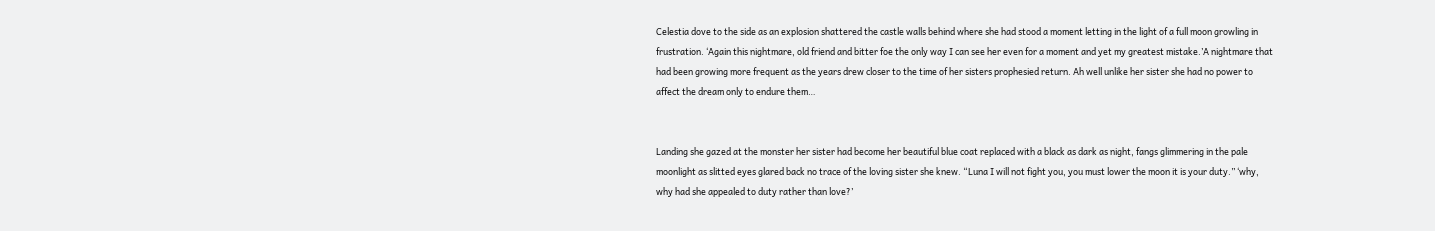Celestia dove to the side as an explosion shattered the castle walls behind where she had stood a moment letting in the light of a full moon growling in frustration. ‘Again this nightmare, old friend and bitter foe the only way I can see her even for a moment and yet my greatest mistake.’A nightmare that had been growing more frequent as the years drew closer to the time of her sisters prophesied return. Ah well unlike her sister she had no power to affect the dream only to endure them…


Landing she gazed at the monster her sister had become her beautiful blue coat replaced with a black as dark as night, fangs glimmering in the pale moonlight as slitted eyes glared back no trace of the loving sister she knew. “Luna I will not fight you, you must lower the moon it is your duty.” ‘why, why had she appealed to duty rather than love?’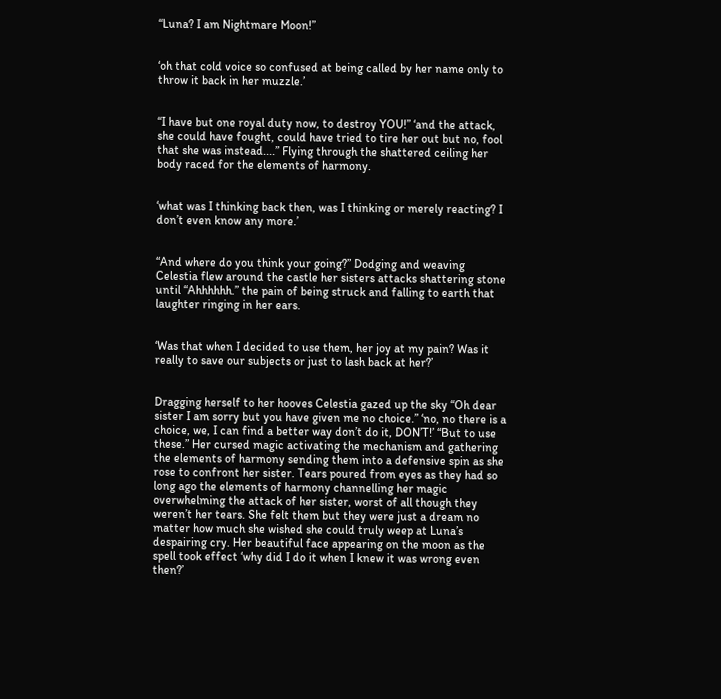“Luna? I am Nightmare Moon!”


‘oh that cold voice so confused at being called by her name only to throw it back in her muzzle.’


“I have but one royal duty now, to destroy YOU!” ‘and the attack, she could have fought, could have tried to tire her out but no, fool that she was instead....” Flying through the shattered ceiling her body raced for the elements of harmony.


‘what was I thinking back then, was I thinking or merely reacting? I don’t even know any more.’


“And where do you think your going?” Dodging and weaving Celestia flew around the castle her sisters attacks shattering stone until “Ahhhhhh.” the pain of being struck and falling to earth that laughter ringing in her ears.


‘Was that when I decided to use them, her joy at my pain? Was it really to save our subjects or just to lash back at her?’


Dragging herself to her hooves Celestia gazed up the sky “Oh dear sister I am sorry but you have given me no choice.” ‘no, no there is a choice, we, I can find a better way don’t do it, DON’T!’ “But to use these.” Her cursed magic activating the mechanism and gathering the elements of harmony sending them into a defensive spin as she rose to confront her sister. Tears poured from eyes as they had so long ago the elements of harmony channelling her magic overwhelming the attack of her sister, worst of all though they weren’t her tears. She felt them but they were just a dream no matter how much she wished she could truly weep at Luna’s despairing cry. Her beautiful face appearing on the moon as the spell took effect ‘why did I do it when I knew it was wrong even then?’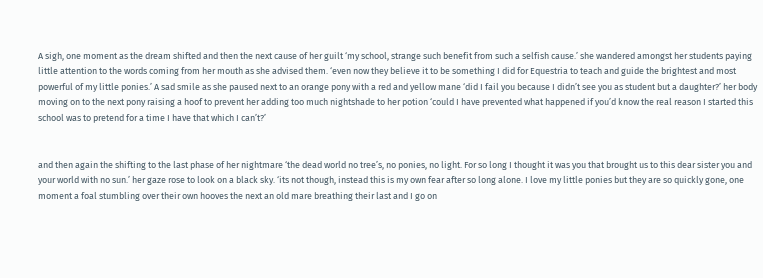A sigh, one moment as the dream shifted and then the next cause of her guilt ‘my school, strange such benefit from such a selfish cause.’ she wandered amongst her students paying little attention to the words coming from her mouth as she advised them. ‘even now they believe it to be something I did for Equestria to teach and guide the brightest and most powerful of my little ponies.’ A sad smile as she paused next to an orange pony with a red and yellow mane ‘did I fail you because I didn’t see you as student but a daughter?’ her body moving on to the next pony raising a hoof to prevent her adding too much nightshade to her potion ‘could I have prevented what happened if you’d know the real reason I started this school was to pretend for a time I have that which I can’t?’


and then again the shifting to the last phase of her nightmare ‘the dead world no tree’s, no ponies, no light. For so long I thought it was you that brought us to this dear sister you and your world with no sun.’ her gaze rose to look on a black sky. ‘its not though, instead this is my own fear after so long alone. I love my little ponies but they are so quickly gone, one moment a foal stumbling over their own hooves the next an old mare breathing their last and I go on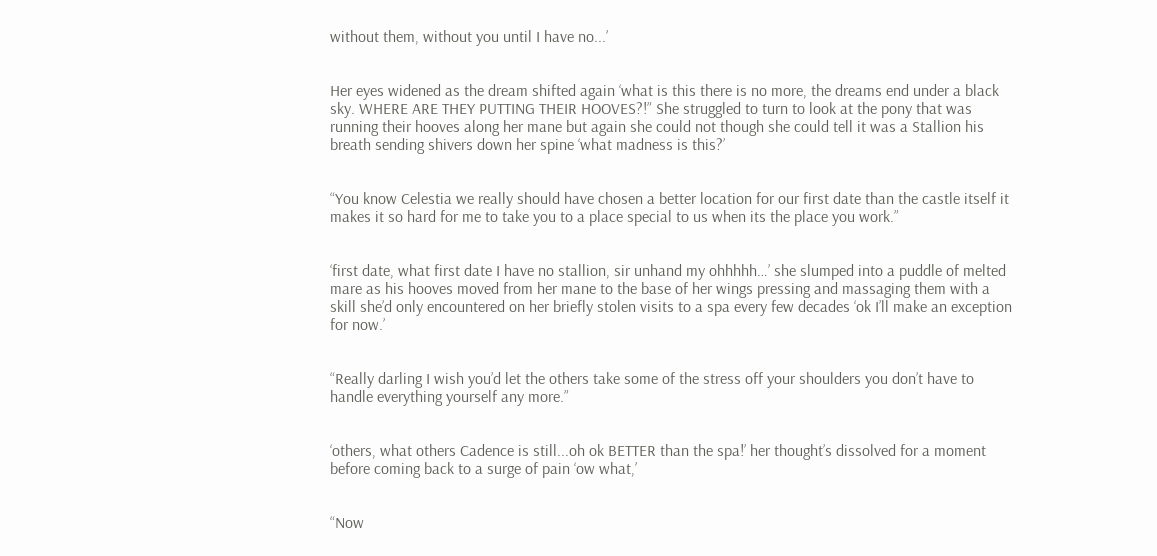without them, without you until I have no...’


Her eyes widened as the dream shifted again ‘what is this there is no more, the dreams end under a black sky. WHERE ARE THEY PUTTING THEIR HOOVES?!” She struggled to turn to look at the pony that was running their hooves along her mane but again she could not though she could tell it was a Stallion his breath sending shivers down her spine ‘what madness is this?’


“You know Celestia we really should have chosen a better location for our first date than the castle itself it makes it so hard for me to take you to a place special to us when its the place you work.”


‘first date, what first date I have no stallion, sir unhand my ohhhhh…’ she slumped into a puddle of melted mare as his hooves moved from her mane to the base of her wings pressing and massaging them with a skill she’d only encountered on her briefly stolen visits to a spa every few decades ‘ok I’ll make an exception for now.’


“Really darling I wish you’d let the others take some of the stress off your shoulders you don’t have to handle everything yourself any more.”


‘others, what others Cadence is still...oh ok BETTER than the spa!’ her thought’s dissolved for a moment before coming back to a surge of pain ‘ow what,’


“Now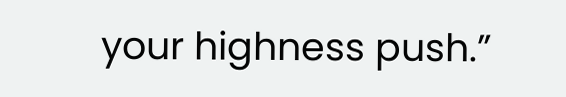your highness push.”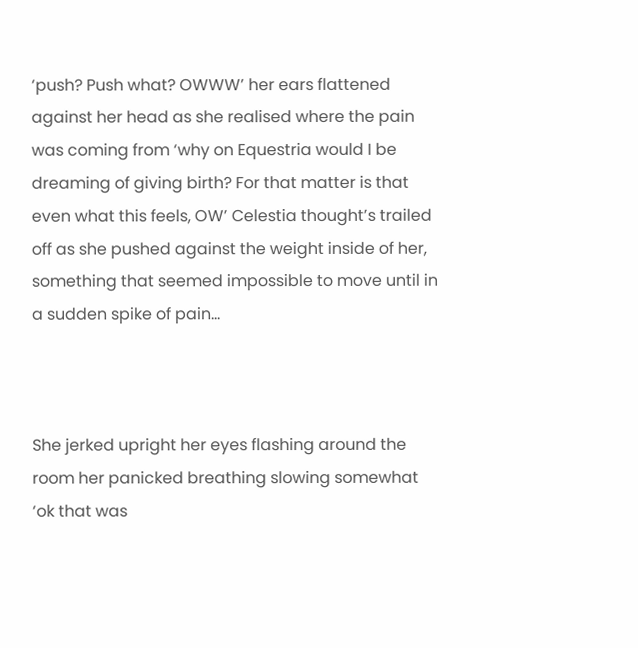‘push? Push what? OWWW’ her ears flattened against her head as she realised where the pain was coming from ‘why on Equestria would I be dreaming of giving birth? For that matter is that even what this feels, OW’ Celestia thought’s trailed off as she pushed against the weight inside of her, something that seemed impossible to move until in a sudden spike of pain…



She jerked upright her eyes flashing around the room her panicked breathing slowing somewhat ‘ok that was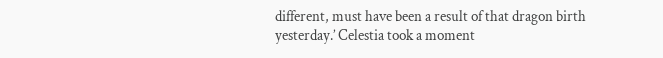different, must have been a result of that dragon birth yesterday.’ Celestia took a moment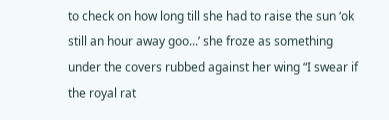to check on how long till she had to raise the sun ‘ok still an hour away goo...’ she froze as something under the covers rubbed against her wing “I swear if the royal rat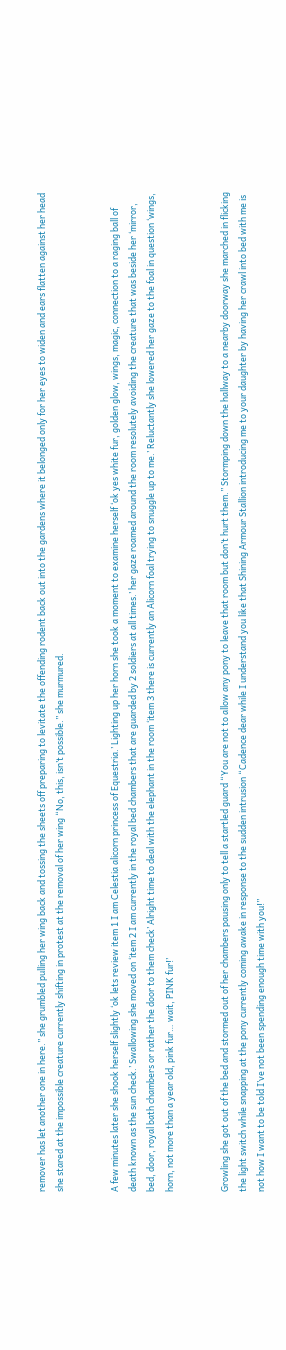remover has let another one in here.” she grumbled pulling her wing back and tossing the sheets off preparing to levitate the offending rodent back out into the gardens where it belonged only for her eyes to widen and ears flatten against her head she stared at the impossible creature currently shifting in protest at the removal of her wing “No, this, isn’t possible.” she murmured.


A few minutes later she shook herself slightly ‘ok lets review item 1 I am Celestia alicorn princess of Equestria.’ Lighting up her horn she took a moment to examine herself ‘ok yes white fur, golden glow, wings, magic, connection to a raging ball of death known as the sun check.’ Swallowing she moved on ‘item 2 I am currently in the royal bed chambers that are guarded by 2 soldiers at all times.’ her gaze roamed around the room resolutely avoiding the creature that was beside her ‘mirror, bed, door, royal bath chambers or rather the door to them check’ Alright time to deal with the elephant in the room ‘item 3 there is currently an Alicorn foal trying to snuggle up to me.’ Reluctantly she lowered her gaze to the foal in question ‘wings, horn, not more than a year old, pink fur… wait, PINK fur!’


Growling she got out of the bed and stormed out of her chambers pausing only to tell a startled guard “You are not to allow any pony to leave that room but don’t hurt them.” Stormping down the hallway to a nearby doorway she marched in flicking the light switch while snapping at the pony currently coming awake in response to the sudden intrusion “Cadence dear while I understand you like that Shining Armour Stallion introducing me to your daughter by having her crawl into bed with me is not how I want to be told I’ve not been spending enough time with you!”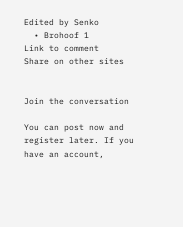Edited by Senko
  • Brohoof 1
Link to comment
Share on other sites


Join the conversation

You can post now and register later. If you have an account,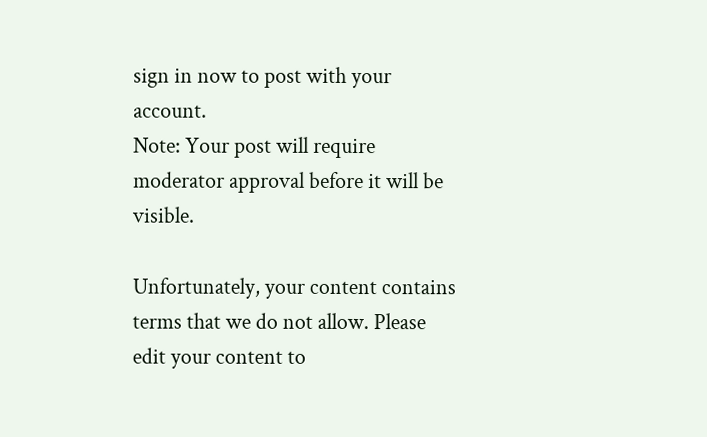sign in now to post with your account.
Note: Your post will require moderator approval before it will be visible.

Unfortunately, your content contains terms that we do not allow. Please edit your content to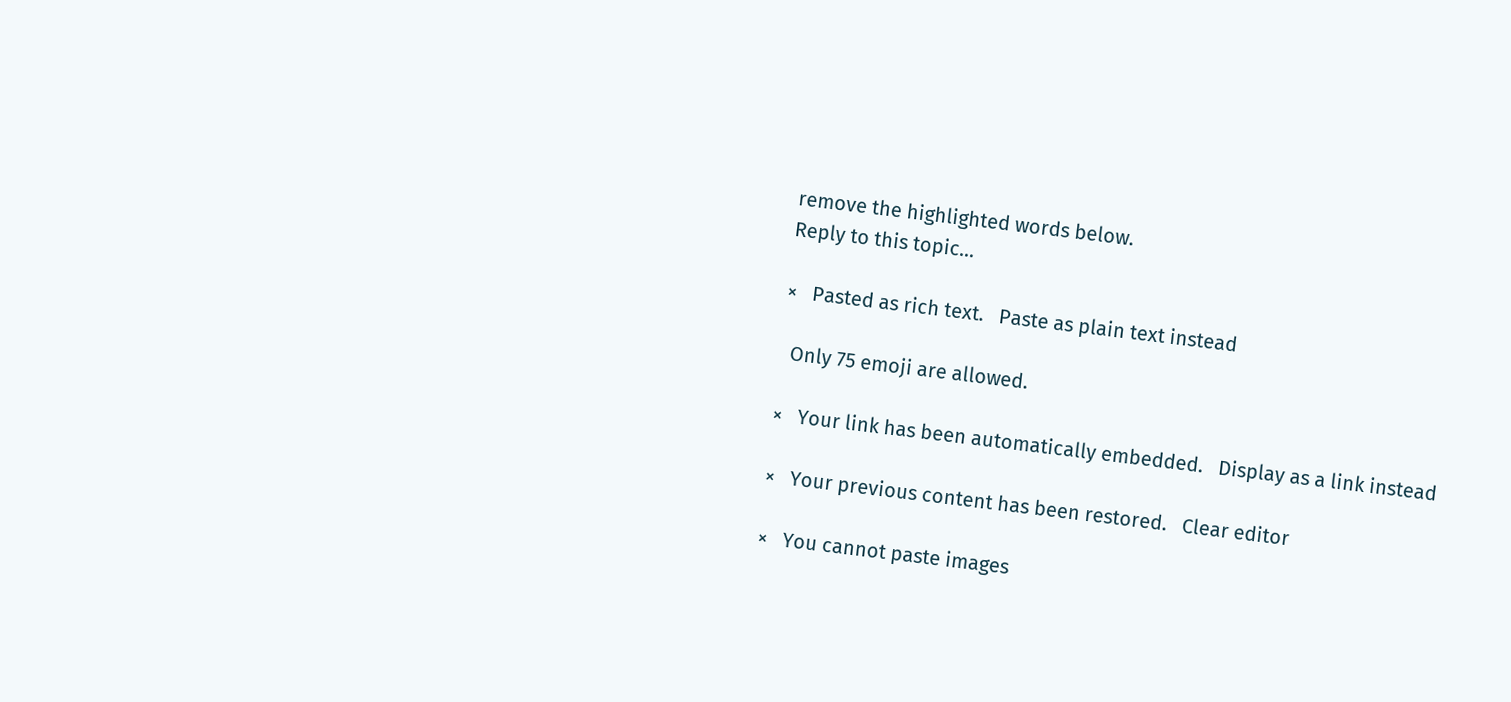remove the highlighted words below.
Reply to this topic...

×   Pasted as rich text.   Paste as plain text instead

  Only 75 emoji are allowed.

×   Your link has been automatically embedded.   Display as a link instead

×   Your previous content has been restored.   Clear editor

×   You cannot paste images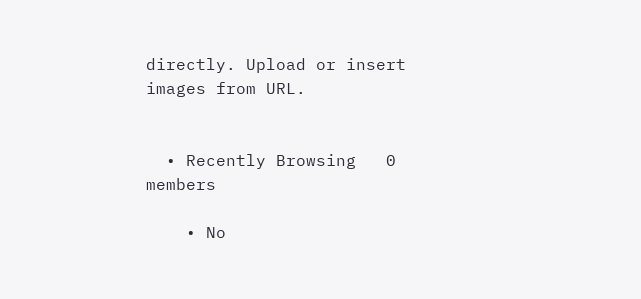directly. Upload or insert images from URL.


  • Recently Browsing   0 members

    • No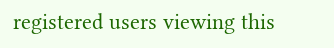registered users viewing this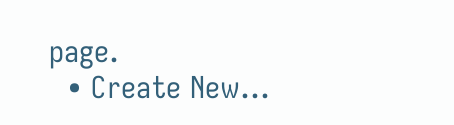page.
  • Create New...